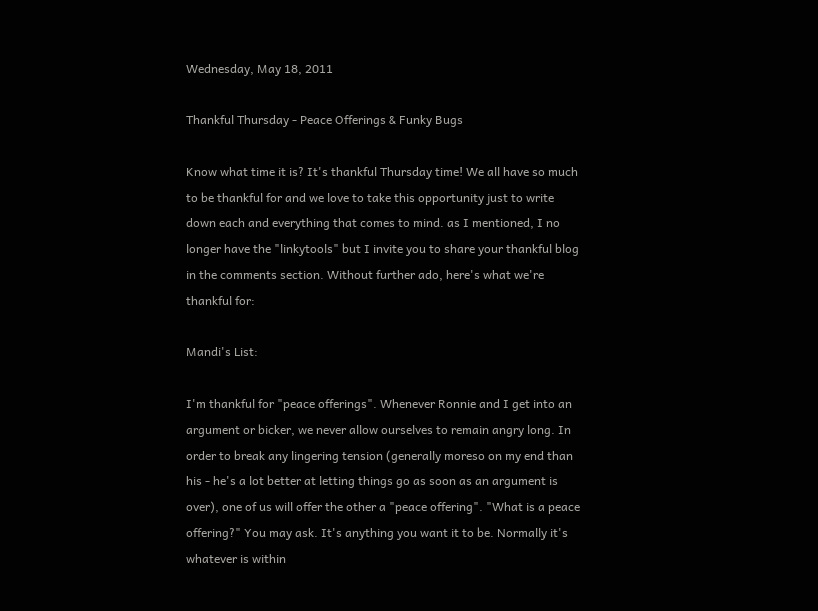Wednesday, May 18, 2011

Thankful Thursday - Peace Offerings & Funky Bugs

Know what time it is? It's thankful Thursday time! We all have so much to be thankful for and we love to take this opportunity just to write down each and everything that comes to mind. as I mentioned, I no longer have the "linkytools" but I invite you to share your thankful blog in the comments section. Without further ado, here's what we're thankful for:

Mandi's List:

I'm thankful for "peace offerings". Whenever Ronnie and I get into an argument or bicker, we never allow ourselves to remain angry long. In order to break any lingering tension (generally moreso on my end than his - he's a lot better at letting things go as soon as an argument is over), one of us will offer the other a "peace offering". "What is a peace offering?" You may ask. It's anything you want it to be. Normally it's whatever is within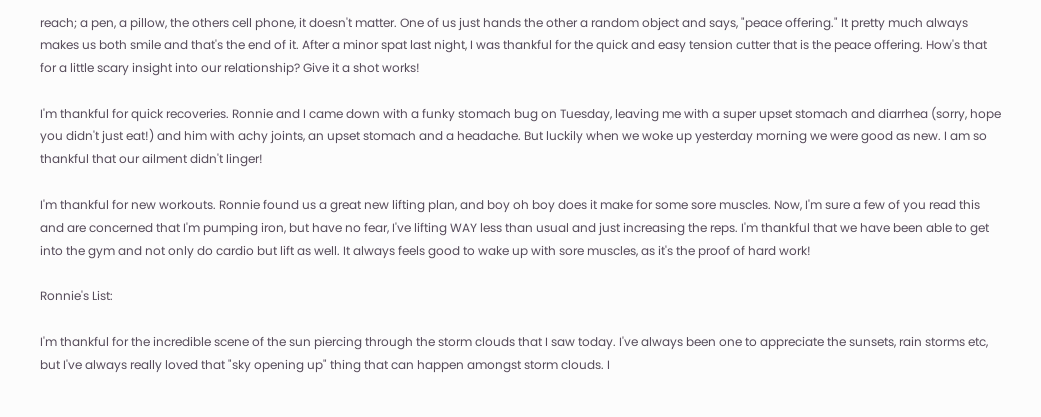reach; a pen, a pillow, the others cell phone, it doesn't matter. One of us just hands the other a random object and says, "peace offering." It pretty much always makes us both smile and that's the end of it. After a minor spat last night, I was thankful for the quick and easy tension cutter that is the peace offering. How's that for a little scary insight into our relationship? Give it a shot works!

I'm thankful for quick recoveries. Ronnie and I came down with a funky stomach bug on Tuesday, leaving me with a super upset stomach and diarrhea (sorry, hope you didn't just eat!) and him with achy joints, an upset stomach and a headache. But luckily when we woke up yesterday morning we were good as new. I am so thankful that our ailment didn't linger!

I'm thankful for new workouts. Ronnie found us a great new lifting plan, and boy oh boy does it make for some sore muscles. Now, I'm sure a few of you read this and are concerned that I'm pumping iron, but have no fear, I've lifting WAY less than usual and just increasing the reps. I'm thankful that we have been able to get into the gym and not only do cardio but lift as well. It always feels good to wake up with sore muscles, as it's the proof of hard work!

Ronnie's List:

I'm thankful for the incredible scene of the sun piercing through the storm clouds that I saw today. I've always been one to appreciate the sunsets, rain storms etc, but I've always really loved that "sky opening up" thing that can happen amongst storm clouds. I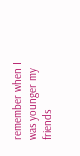remember when I was younger my friends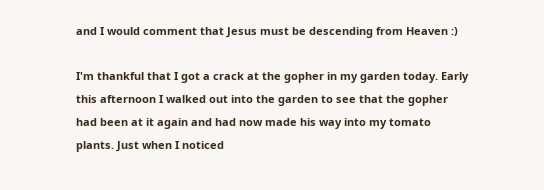and I would comment that Jesus must be descending from Heaven :)

I'm thankful that I got a crack at the gopher in my garden today. Early this afternoon I walked out into the garden to see that the gopher had been at it again and had now made his way into my tomato plants. Just when I noticed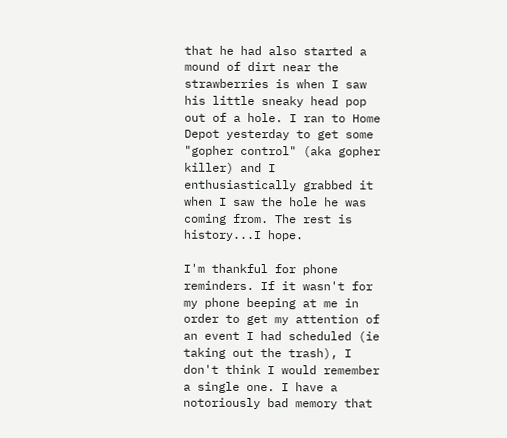that he had also started a mound of dirt near the strawberries is when I saw his little sneaky head pop out of a hole. I ran to Home Depot yesterday to get some "gopher control" (aka gopher killer) and I enthusiastically grabbed it when I saw the hole he was coming from. The rest is history...I hope.

I'm thankful for phone reminders. If it wasn't for my phone beeping at me in order to get my attention of an event I had scheduled (ie taking out the trash), I don't think I would remember a single one. I have a notoriously bad memory that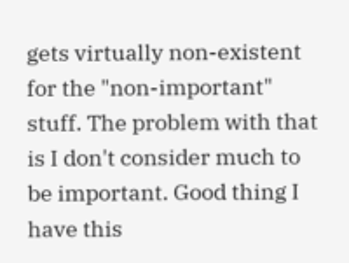gets virtually non-existent for the "non-important" stuff. The problem with that is I don't consider much to be important. Good thing I have this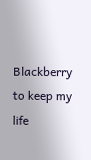Blackberry to keep my life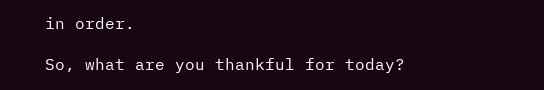in order.

So, what are you thankful for today?